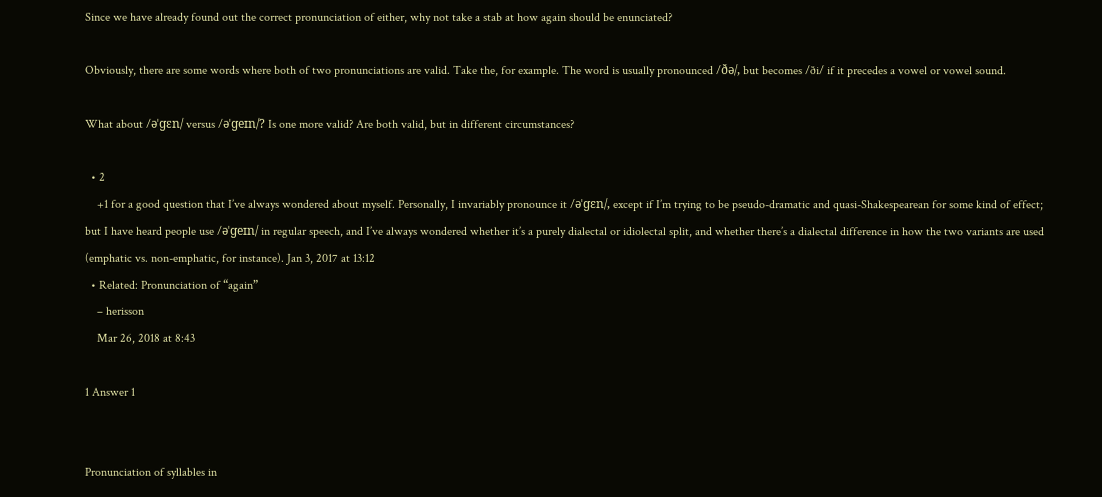Since we have already found out the correct pronunciation of either, why not take a stab at how again should be enunciated?

Obviously, there are some words where both of two pronunciations are valid. Take the, for example. The word is usually pronounced /ðə/, but becomes /ði/ if it precedes a vowel or vowel sound.

What about /əˈɡɛn/ versus /əˈɡeɪn/? Is one more valid? Are both valid, but in different circumstances?

  • 2
    +1 for a good question that I’ve always wondered about myself. Personally, I invariably pronounce it /əˈɡεn/, except if I’m trying to be pseudo-dramatic and quasi-Shakespearean for some kind of effect; but I have heard people use /əˈɡeɪn/ in regular speech, and I’ve always wondered whether it’s a purely dialectal or idiolectal split, and whether there’s a dialectal difference in how the two variants are used (emphatic vs. non-emphatic, for instance). Jan 3, 2017 at 13:12
  • Related: Pronunciation of “again”
    – herisson
    Mar 26, 2018 at 8:43

1 Answer 1


Pronunciation of syllables in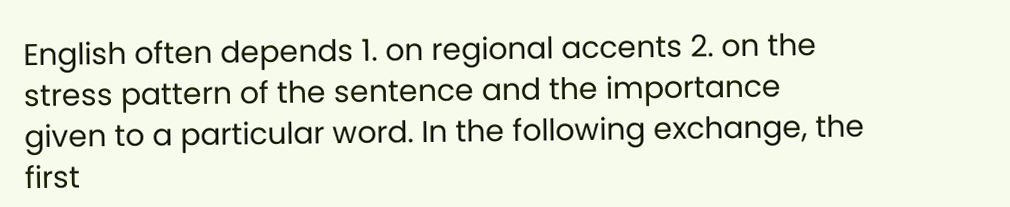English often depends 1. on regional accents 2. on the stress pattern of the sentence and the importance given to a particular word. In the following exchange, the first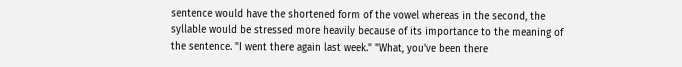sentence would have the shortened form of the vowel whereas in the second, the syllable would be stressed more heavily because of its importance to the meaning of the sentence. "I went there again last week." "What, you've been there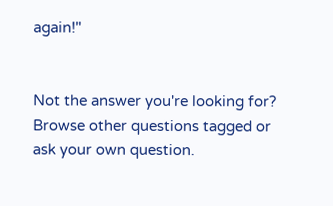again!"


Not the answer you're looking for? Browse other questions tagged or ask your own question.